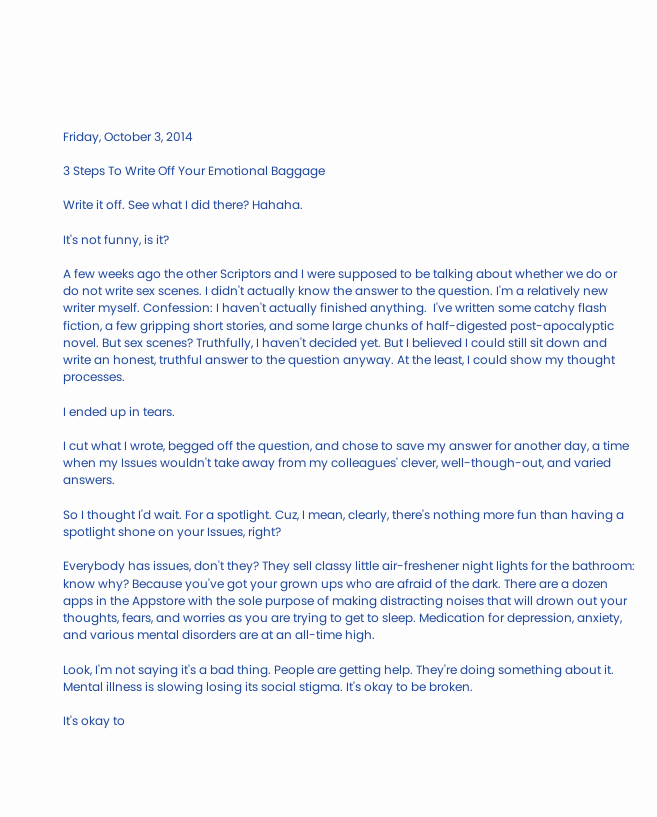Friday, October 3, 2014

3 Steps To Write Off Your Emotional Baggage

Write it off. See what I did there? Hahaha.

It's not funny, is it?

A few weeks ago the other Scriptors and I were supposed to be talking about whether we do or do not write sex scenes. I didn't actually know the answer to the question. I'm a relatively new writer myself. Confession: I haven't actually finished anything.  I've written some catchy flash fiction, a few gripping short stories, and some large chunks of half-digested post-apocalyptic novel. But sex scenes? Truthfully, I haven't decided yet. But I believed I could still sit down and write an honest, truthful answer to the question anyway. At the least, I could show my thought processes.

I ended up in tears.

I cut what I wrote, begged off the question, and chose to save my answer for another day, a time when my Issues wouldn't take away from my colleagues' clever, well-though-out, and varied answers.

So I thought I'd wait. For a spotlight. Cuz, I mean, clearly, there's nothing more fun than having a spotlight shone on your Issues, right?

Everybody has issues, don't they? They sell classy little air-freshener night lights for the bathroom: know why? Because you've got your grown ups who are afraid of the dark. There are a dozen apps in the Appstore with the sole purpose of making distracting noises that will drown out your thoughts, fears, and worries as you are trying to get to sleep. Medication for depression, anxiety, and various mental disorders are at an all-time high.

Look, I'm not saying it's a bad thing. People are getting help. They're doing something about it. Mental illness is slowing losing its social stigma. It's okay to be broken.

It's okay to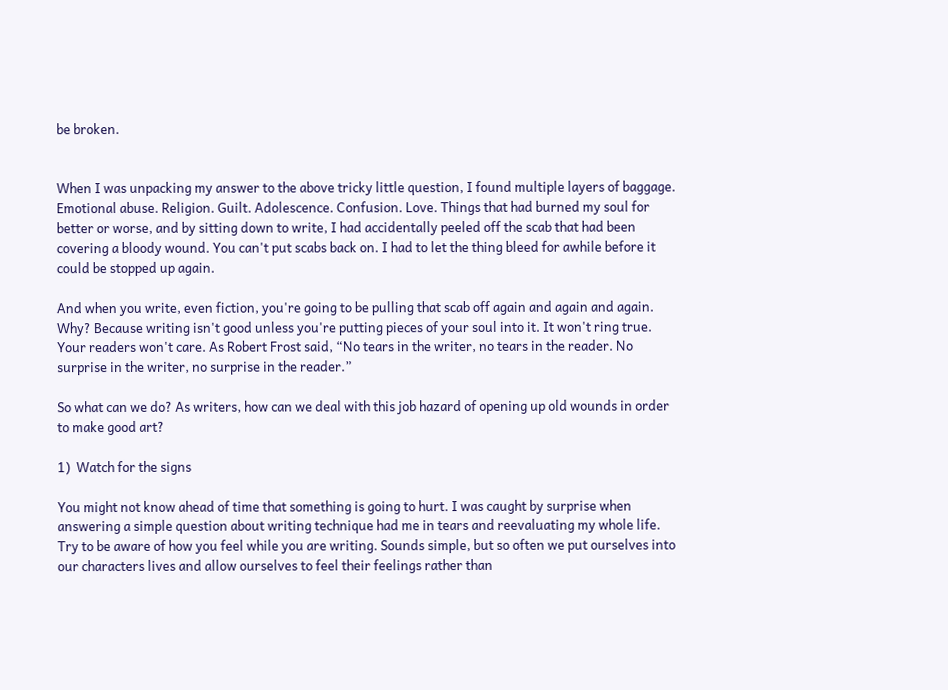be broken.


When I was unpacking my answer to the above tricky little question, I found multiple layers of baggage. Emotional abuse. Religion. Guilt. Adolescence. Confusion. Love. Things that had burned my soul for better or worse, and by sitting down to write, I had accidentally peeled off the scab that had been covering a bloody wound. You can't put scabs back on. I had to let the thing bleed for awhile before it could be stopped up again.

And when you write, even fiction, you're going to be pulling that scab off again and again and again. Why? Because writing isn't good unless you're putting pieces of your soul into it. It won't ring true. Your readers won't care. As Robert Frost said, “No tears in the writer, no tears in the reader. No surprise in the writer, no surprise in the reader.”

So what can we do? As writers, how can we deal with this job hazard of opening up old wounds in order to make good art?

1)  Watch for the signs

You might not know ahead of time that something is going to hurt. I was caught by surprise when answering a simple question about writing technique had me in tears and reevaluating my whole life. Try to be aware of how you feel while you are writing. Sounds simple, but so often we put ourselves into our characters lives and allow ourselves to feel their feelings rather than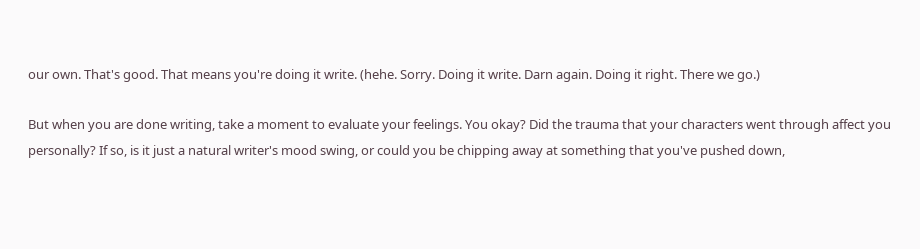our own. That's good. That means you're doing it write. (hehe. Sorry. Doing it write. Darn again. Doing it right. There we go.)

But when you are done writing, take a moment to evaluate your feelings. You okay? Did the trauma that your characters went through affect you personally? If so, is it just a natural writer's mood swing, or could you be chipping away at something that you've pushed down,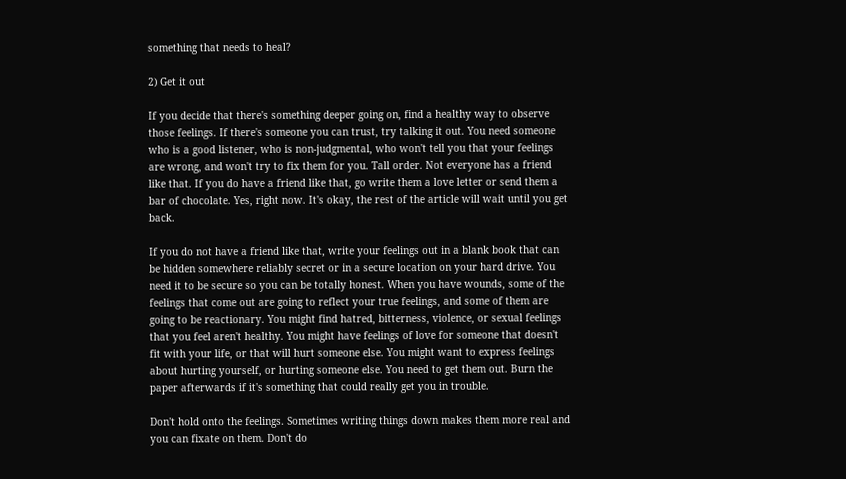something that needs to heal?

2) Get it out

If you decide that there's something deeper going on, find a healthy way to observe those feelings. If there's someone you can trust, try talking it out. You need someone who is a good listener, who is non-judgmental, who won't tell you that your feelings are wrong, and won't try to fix them for you. Tall order. Not everyone has a friend like that. If you do have a friend like that, go write them a love letter or send them a bar of chocolate. Yes, right now. It's okay, the rest of the article will wait until you get back.

If you do not have a friend like that, write your feelings out in a blank book that can be hidden somewhere reliably secret or in a secure location on your hard drive. You need it to be secure so you can be totally honest. When you have wounds, some of the feelings that come out are going to reflect your true feelings, and some of them are going to be reactionary. You might find hatred, bitterness, violence, or sexual feelings that you feel aren't healthy. You might have feelings of love for someone that doesn't fit with your life, or that will hurt someone else. You might want to express feelings about hurting yourself, or hurting someone else. You need to get them out. Burn the paper afterwards if it's something that could really get you in trouble.

Don't hold onto the feelings. Sometimes writing things down makes them more real and you can fixate on them. Don't do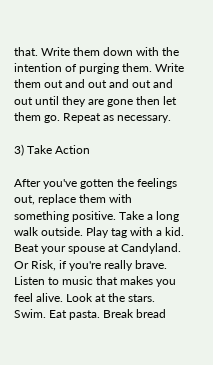that. Write them down with the intention of purging them. Write them out and out and out and out until they are gone then let them go. Repeat as necessary.

3) Take Action

After you've gotten the feelings out, replace them with something positive. Take a long walk outside. Play tag with a kid. Beat your spouse at Candyland. Or Risk, if you're really brave. Listen to music that makes you feel alive. Look at the stars. Swim. Eat pasta. Break bread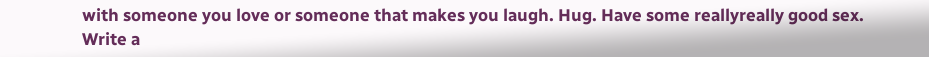with someone you love or someone that makes you laugh. Hug. Have some reallyreally good sex. Write a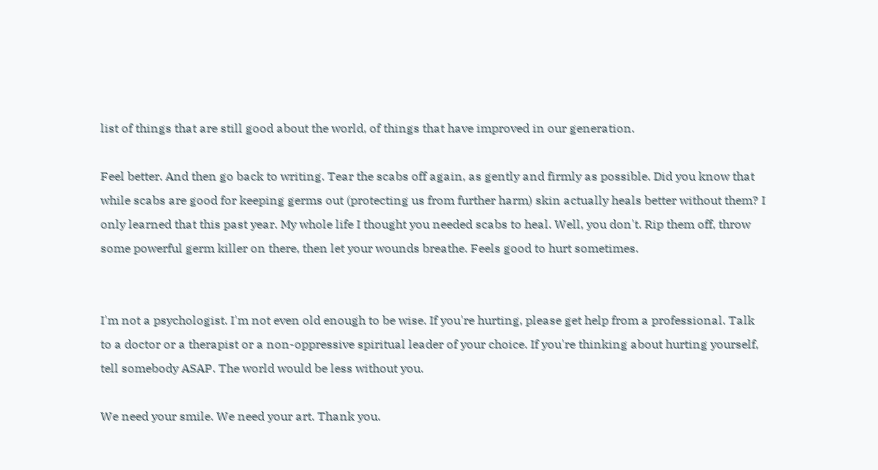list of things that are still good about the world, of things that have improved in our generation.

Feel better. And then go back to writing. Tear the scabs off again, as gently and firmly as possible. Did you know that while scabs are good for keeping germs out (protecting us from further harm) skin actually heals better without them? I only learned that this past year. My whole life I thought you needed scabs to heal. Well, you don't. Rip them off, throw some powerful germ killer on there, then let your wounds breathe. Feels good to hurt sometimes.


I'm not a psychologist. I'm not even old enough to be wise. If you're hurting, please get help from a professional. Talk to a doctor or a therapist or a non-oppressive spiritual leader of your choice. If you're thinking about hurting yourself, tell somebody ASAP. The world would be less without you.

We need your smile. We need your art. Thank you.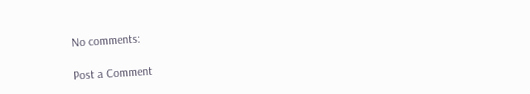No comments:

Post a Comment